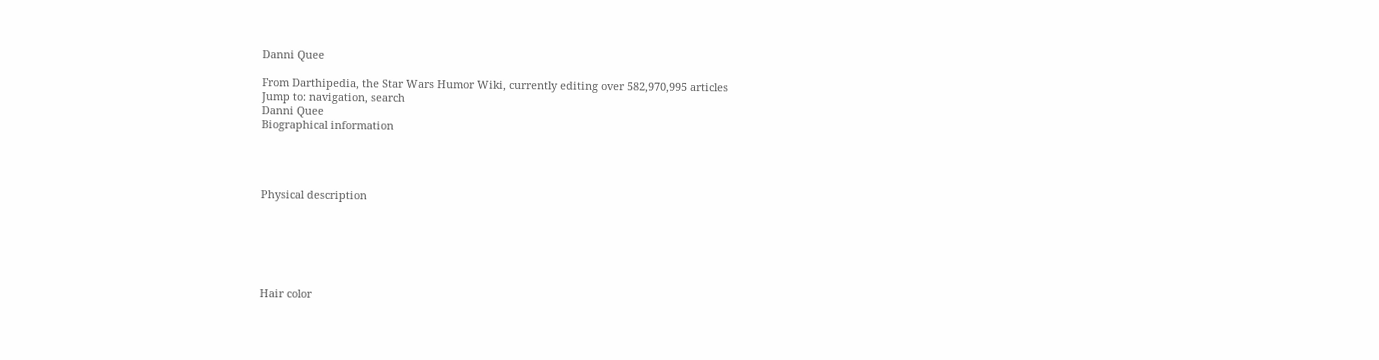Danni Quee

From Darthipedia, the Star Wars Humor Wiki, currently editing over 582,970,995 articles
Jump to: navigation, search
Danni Quee
Biographical information




Physical description






Hair color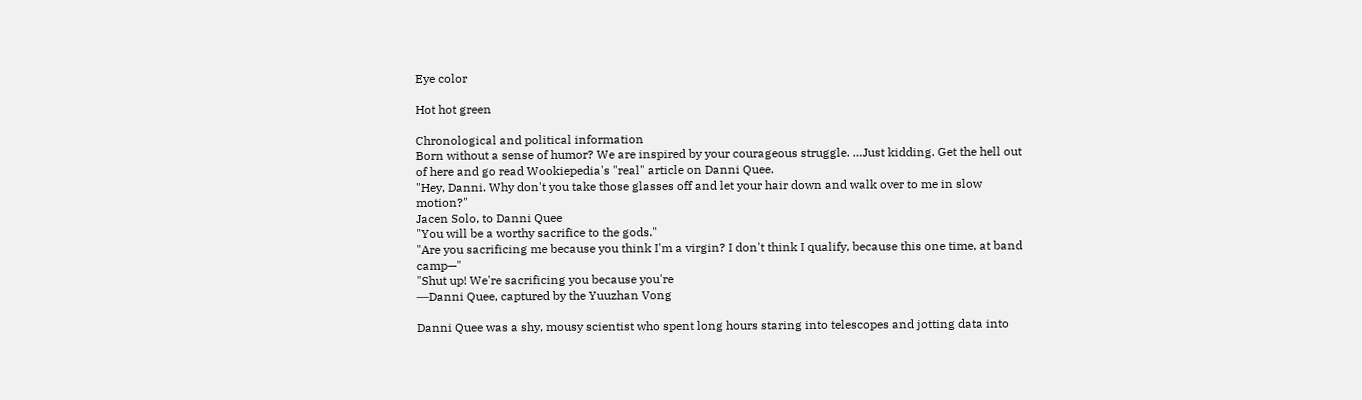Eye color

Hot hot green

Chronological and political information
Born without a sense of humor? We are inspired by your courageous struggle. …Just kidding. Get the hell out of here and go read Wookiepedia's "real" article on Danni Quee.
"Hey, Danni. Why don't you take those glasses off and let your hair down and walk over to me in slow motion?"
Jacen Solo, to Danni Quee
"You will be a worthy sacrifice to the gods."
"Are you sacrificing me because you think I'm a virgin? I don't think I qualify, because this one time, at band camp—"
"Shut up! We're sacrificing you because you're
―Danni Quee, captured by the Yuuzhan Vong

Danni Quee was a shy, mousy scientist who spent long hours staring into telescopes and jotting data into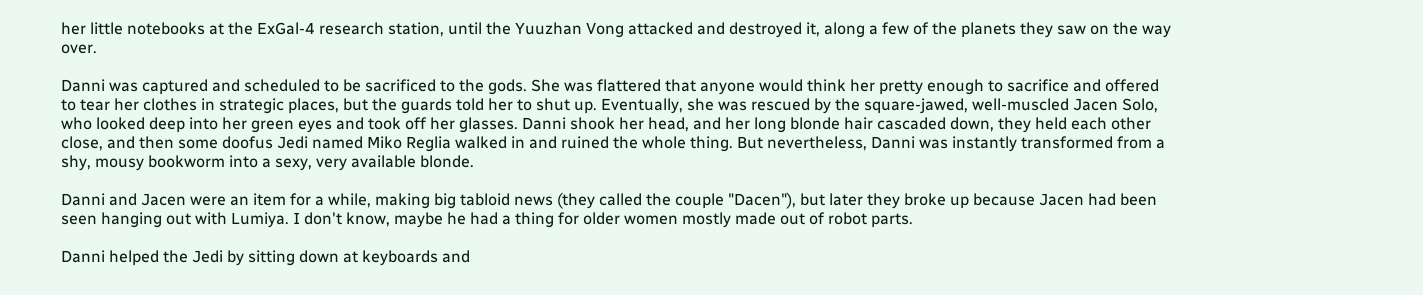her little notebooks at the ExGal-4 research station, until the Yuuzhan Vong attacked and destroyed it, along a few of the planets they saw on the way over.

Danni was captured and scheduled to be sacrificed to the gods. She was flattered that anyone would think her pretty enough to sacrifice and offered to tear her clothes in strategic places, but the guards told her to shut up. Eventually, she was rescued by the square-jawed, well-muscled Jacen Solo, who looked deep into her green eyes and took off her glasses. Danni shook her head, and her long blonde hair cascaded down, they held each other close, and then some doofus Jedi named Miko Reglia walked in and ruined the whole thing. But nevertheless, Danni was instantly transformed from a shy, mousy bookworm into a sexy, very available blonde.

Danni and Jacen were an item for a while, making big tabloid news (they called the couple "Dacen"), but later they broke up because Jacen had been seen hanging out with Lumiya. I don't know, maybe he had a thing for older women mostly made out of robot parts.

Danni helped the Jedi by sitting down at keyboards and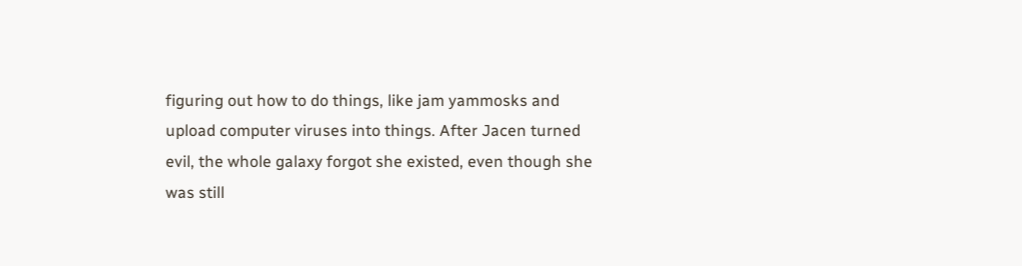figuring out how to do things, like jam yammosks and upload computer viruses into things. After Jacen turned evil, the whole galaxy forgot she existed, even though she was still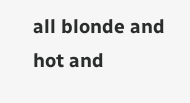all blonde and hot and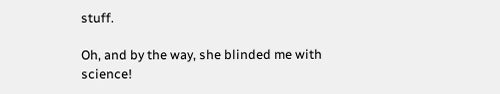stuff.

Oh, and by the way, she blinded me with science!